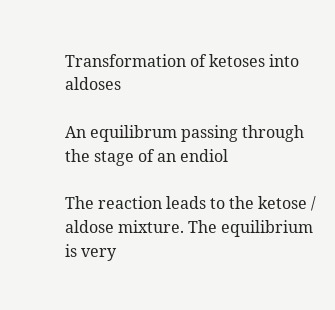Transformation of ketoses into aldoses

An equilibrum passing through the stage of an endiol

The reaction leads to the ketose / aldose mixture. The equilibrium is very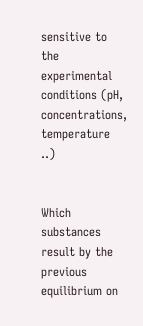sensitive to the experimental conditions (pH, concentrations, temperature ..)


Which substances result by the previous equilibrium on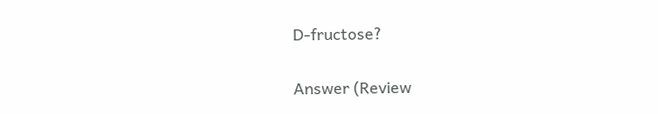D-fructose?

Answer (Review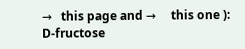→   this page and →     this one ): D-fructose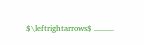$\leftrightarrows$ ..........